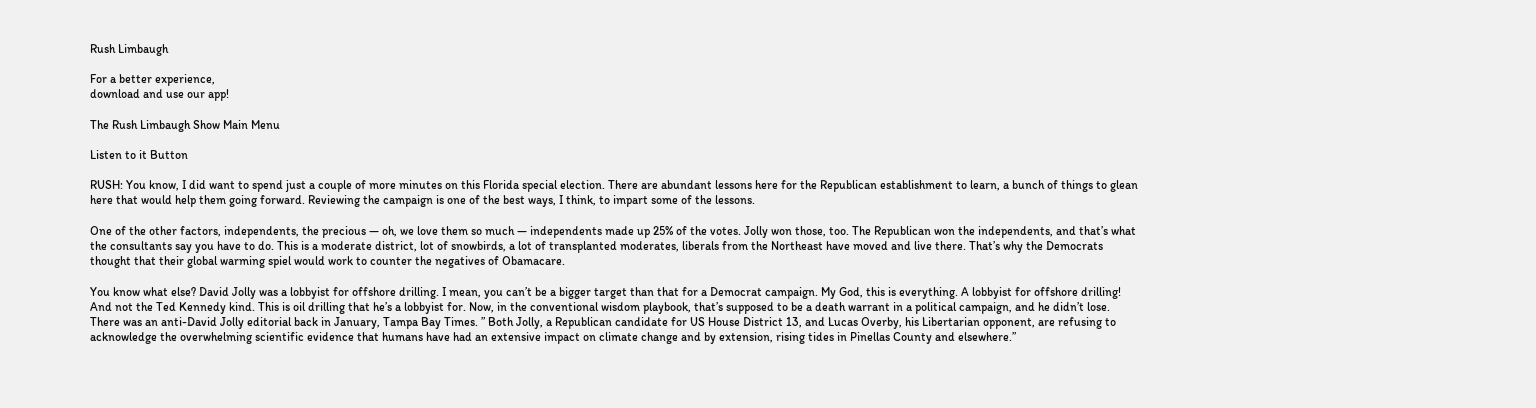Rush Limbaugh

For a better experience,
download and use our app!

The Rush Limbaugh Show Main Menu

Listen to it Button

RUSH: You know, I did want to spend just a couple of more minutes on this Florida special election. There are abundant lessons here for the Republican establishment to learn, a bunch of things to glean here that would help them going forward. Reviewing the campaign is one of the best ways, I think, to impart some of the lessons.

One of the other factors, independents, the precious — oh, we love them so much — independents made up 25% of the votes. Jolly won those, too. The Republican won the independents, and that’s what the consultants say you have to do. This is a moderate district, lot of snowbirds, a lot of transplanted moderates, liberals from the Northeast have moved and live there. That’s why the Democrats thought that their global warming spiel would work to counter the negatives of Obamacare.

You know what else? David Jolly was a lobbyist for offshore drilling. I mean, you can’t be a bigger target than that for a Democrat campaign. My God, this is everything. A lobbyist for offshore drilling! And not the Ted Kennedy kind. This is oil drilling that he’s a lobbyist for. Now, in the conventional wisdom playbook, that’s supposed to be a death warrant in a political campaign, and he didn’t lose. There was an anti-David Jolly editorial back in January, Tampa Bay Times. ” Both Jolly, a Republican candidate for US House District 13, and Lucas Overby, his Libertarian opponent, are refusing to acknowledge the overwhelming scientific evidence that humans have had an extensive impact on climate change and by extension, rising tides in Pinellas County and elsewhere.”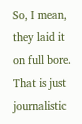So, I mean, they laid it on full bore. That is just journalistic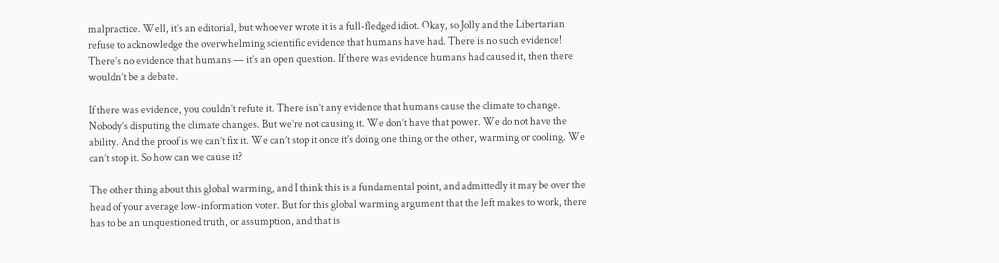malpractice. Well, it’s an editorial, but whoever wrote it is a full-fledged idiot. Okay, so Jolly and the Libertarian refuse to acknowledge the overwhelming scientific evidence that humans have had. There is no such evidence!
There’s no evidence that humans — it’s an open question. If there was evidence humans had caused it, then there wouldn’t be a debate.

If there was evidence, you couldn’t refute it. There isn’t any evidence that humans cause the climate to change. Nobody’s disputing the climate changes. But we’re not causing it. We don’t have that power. We do not have the ability. And the proof is we can’t fix it. We can’t stop it once it’s doing one thing or the other, warming or cooling. We can’t stop it. So how can we cause it?

The other thing about this global warming, and I think this is a fundamental point, and admittedly it may be over the head of your average low-information voter. But for this global warming argument that the left makes to work, there has to be an unquestioned truth, or assumption, and that is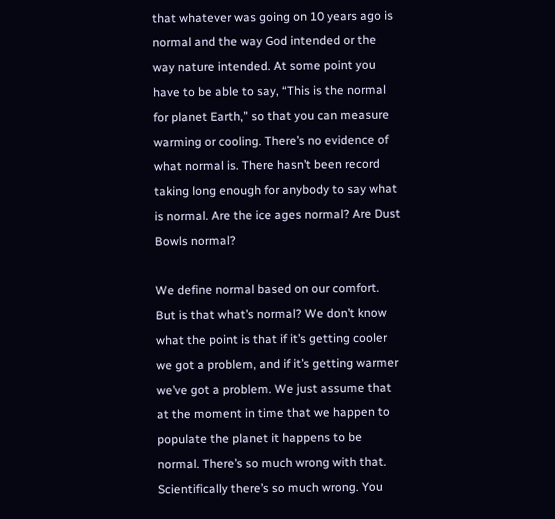that whatever was going on 10 years ago is normal and the way God intended or the way nature intended. At some point you have to be able to say, “This is the normal for planet Earth,” so that you can measure warming or cooling. There’s no evidence of what normal is. There hasn’t been record taking long enough for anybody to say what is normal. Are the ice ages normal? Are Dust Bowls normal?

We define normal based on our comfort. But is that what’s normal? We don’t know what the point is that if it’s getting cooler we got a problem, and if it’s getting warmer we’ve got a problem. We just assume that at the moment in time that we happen to populate the planet it happens to be normal. There’s so much wrong with that. Scientifically there’s so much wrong. You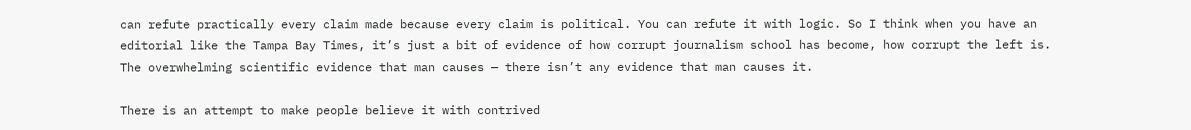can refute practically every claim made because every claim is political. You can refute it with logic. So I think when you have an editorial like the Tampa Bay Times, it’s just a bit of evidence of how corrupt journalism school has become, how corrupt the left is. The overwhelming scientific evidence that man causes — there isn’t any evidence that man causes it.

There is an attempt to make people believe it with contrived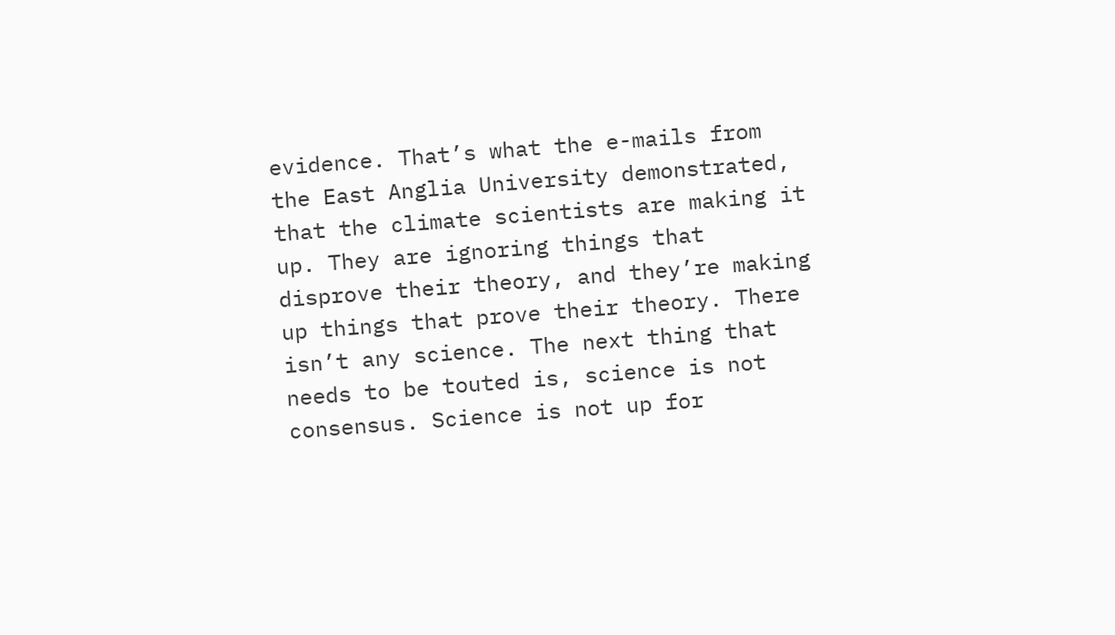evidence. That’s what the e-mails from the East Anglia University demonstrated, that the climate scientists are making it up. They are ignoring things that disprove their theory, and they’re making up things that prove their theory. There isn’t any science. The next thing that needs to be touted is, science is not consensus. Science is not up for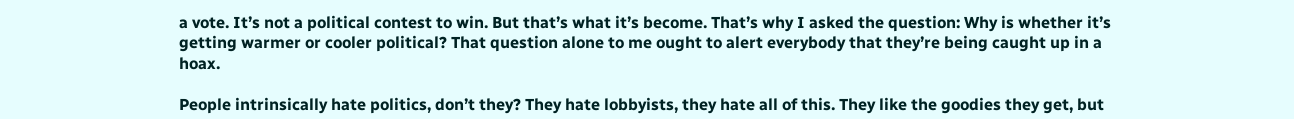a vote. It’s not a political contest to win. But that’s what it’s become. That’s why I asked the question: Why is whether it’s getting warmer or cooler political? That question alone to me ought to alert everybody that they’re being caught up in a hoax.

People intrinsically hate politics, don’t they? They hate lobbyists, they hate all of this. They like the goodies they get, but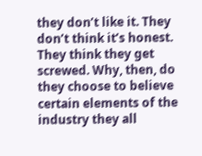they don’t like it. They don’t think it’s honest. They think they get screwed. Why, then, do they choose to believe certain elements of the industry they all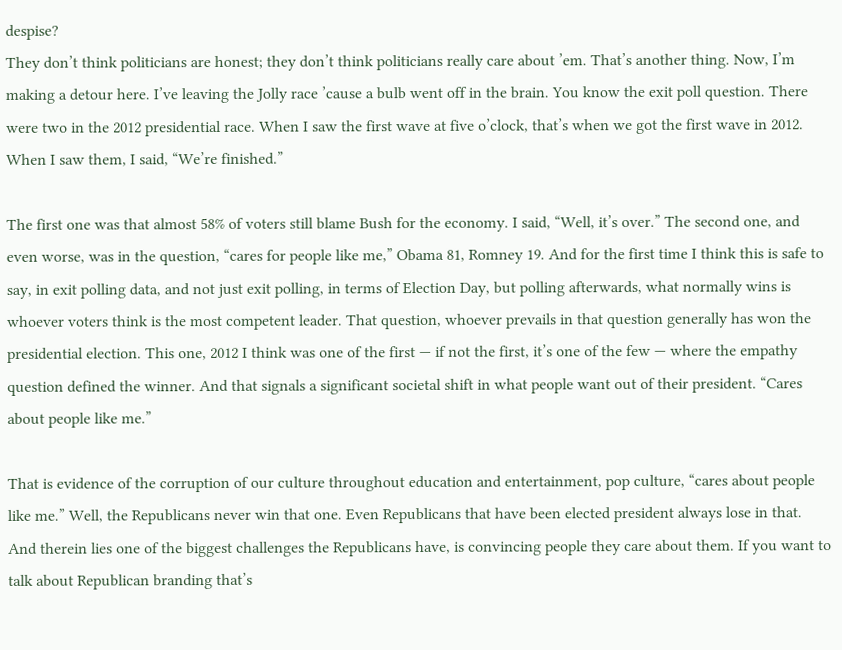despise?
They don’t think politicians are honest; they don’t think politicians really care about ’em. That’s another thing. Now, I’m making a detour here. I’ve leaving the Jolly race ’cause a bulb went off in the brain. You know the exit poll question. There were two in the 2012 presidential race. When I saw the first wave at five o’clock, that’s when we got the first wave in 2012. When I saw them, I said, “We’re finished.”

The first one was that almost 58% of voters still blame Bush for the economy. I said, “Well, it’s over.” The second one, and even worse, was in the question, “cares for people like me,” Obama 81, Romney 19. And for the first time I think this is safe to say, in exit polling data, and not just exit polling, in terms of Election Day, but polling afterwards, what normally wins is whoever voters think is the most competent leader. That question, whoever prevails in that question generally has won the presidential election. This one, 2012 I think was one of the first — if not the first, it’s one of the few — where the empathy question defined the winner. And that signals a significant societal shift in what people want out of their president. “Cares about people like me.”

That is evidence of the corruption of our culture throughout education and entertainment, pop culture, “cares about people like me.” Well, the Republicans never win that one. Even Republicans that have been elected president always lose in that. And therein lies one of the biggest challenges the Republicans have, is convincing people they care about them. If you want to talk about Republican branding that’s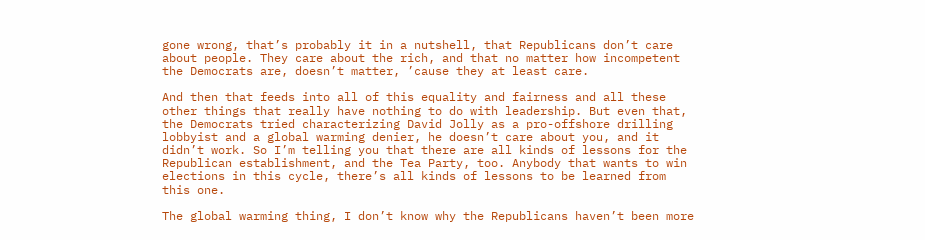gone wrong, that’s probably it in a nutshell, that Republicans don’t care about people. They care about the rich, and that no matter how incompetent the Democrats are, doesn’t matter, ’cause they at least care.

And then that feeds into all of this equality and fairness and all these other things that really have nothing to do with leadership. But even that, the Democrats tried characterizing David Jolly as a pro-offshore drilling lobbyist and a global warming denier, he doesn’t care about you, and it didn’t work. So I’m telling you that there are all kinds of lessons for the Republican establishment, and the Tea Party, too. Anybody that wants to win elections in this cycle, there’s all kinds of lessons to be learned from this one.

The global warming thing, I don’t know why the Republicans haven’t been more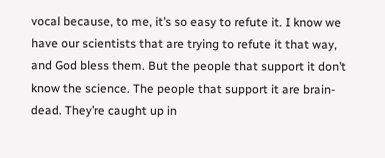vocal because, to me, it’s so easy to refute it. I know we have our scientists that are trying to refute it that way, and God bless them. But the people that support it don’t know the science. The people that support it are brain-dead. They’re caught up in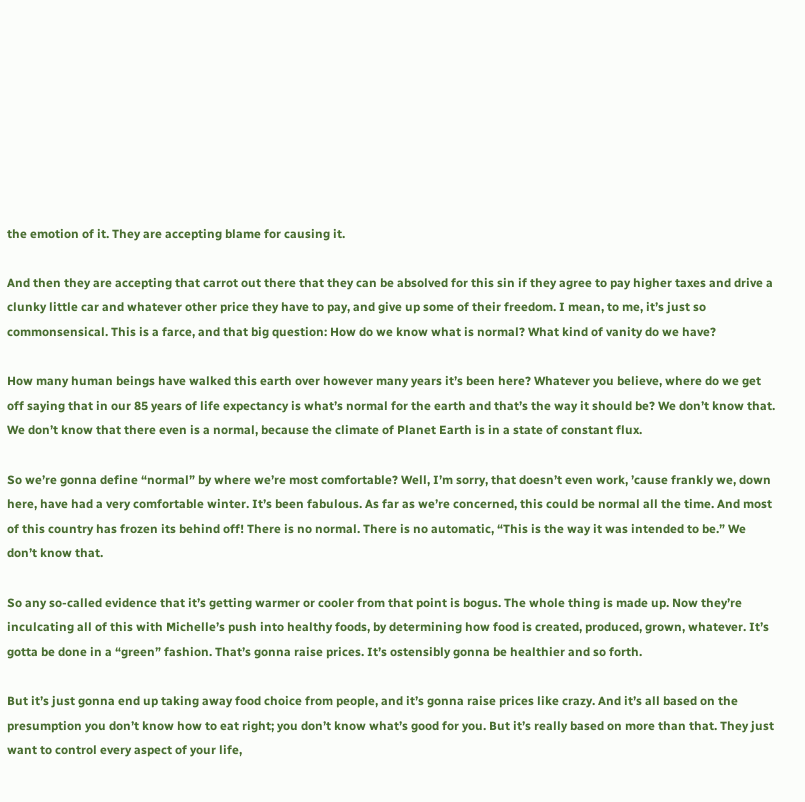the emotion of it. They are accepting blame for causing it.

And then they are accepting that carrot out there that they can be absolved for this sin if they agree to pay higher taxes and drive a clunky little car and whatever other price they have to pay, and give up some of their freedom. I mean, to me, it’s just so commonsensical. This is a farce, and that big question: How do we know what is normal? What kind of vanity do we have?

How many human beings have walked this earth over however many years it’s been here? Whatever you believe, where do we get off saying that in our 85 years of life expectancy is what’s normal for the earth and that’s the way it should be? We don’t know that. We don’t know that there even is a normal, because the climate of Planet Earth is in a state of constant flux.

So we’re gonna define “normal” by where we’re most comfortable? Well, I’m sorry, that doesn’t even work, ’cause frankly we, down here, have had a very comfortable winter. It’s been fabulous. As far as we’re concerned, this could be normal all the time. And most of this country has frozen its behind off! There is no normal. There is no automatic, “This is the way it was intended to be.” We don’t know that.

So any so-called evidence that it’s getting warmer or cooler from that point is bogus. The whole thing is made up. Now they’re inculcating all of this with Michelle’s push into healthy foods, by determining how food is created, produced, grown, whatever. It’s gotta be done in a “green” fashion. That’s gonna raise prices. It’s ostensibly gonna be healthier and so forth.

But it’s just gonna end up taking away food choice from people, and it’s gonna raise prices like crazy. And it’s all based on the presumption you don’t know how to eat right; you don’t know what’s good for you. But it’s really based on more than that. They just want to control every aspect of your life,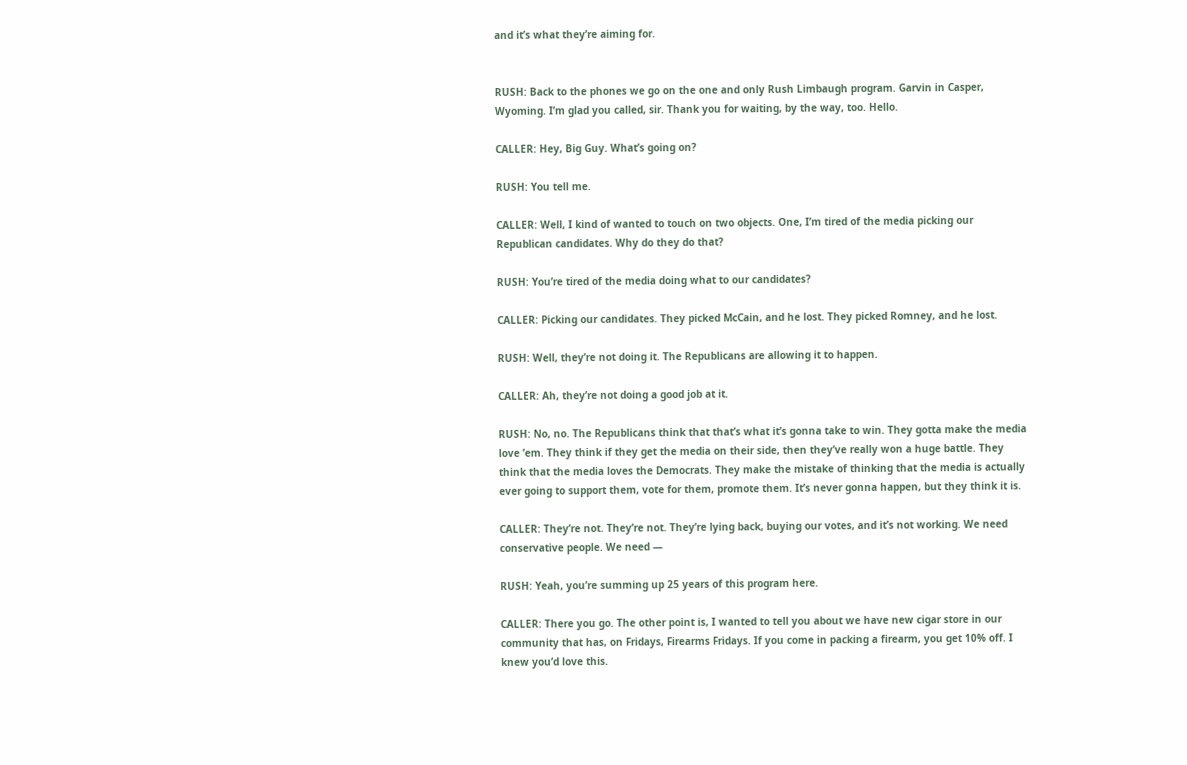and it’s what they’re aiming for.


RUSH: Back to the phones we go on the one and only Rush Limbaugh program. Garvin in Casper, Wyoming. I’m glad you called, sir. Thank you for waiting, by the way, too. Hello.

CALLER: Hey, Big Guy. What’s going on?

RUSH: You tell me.

CALLER: Well, I kind of wanted to touch on two objects. One, I’m tired of the media picking our Republican candidates. Why do they do that?

RUSH: You’re tired of the media doing what to our candidates?

CALLER: Picking our candidates. They picked McCain, and he lost. They picked Romney, and he lost.

RUSH: Well, they’re not doing it. The Republicans are allowing it to happen.

CALLER: Ah, they’re not doing a good job at it.

RUSH: No, no. The Republicans think that that’s what it’s gonna take to win. They gotta make the media love ’em. They think if they get the media on their side, then they’ve really won a huge battle. They think that the media loves the Democrats. They make the mistake of thinking that the media is actually ever going to support them, vote for them, promote them. It’s never gonna happen, but they think it is.

CALLER: They’re not. They’re not. They’re lying back, buying our votes, and it’s not working. We need conservative people. We need —

RUSH: Yeah, you’re summing up 25 years of this program here.

CALLER: There you go. The other point is, I wanted to tell you about we have new cigar store in our community that has, on Fridays, Firearms Fridays. If you come in packing a firearm, you get 10% off. I knew you’d love this.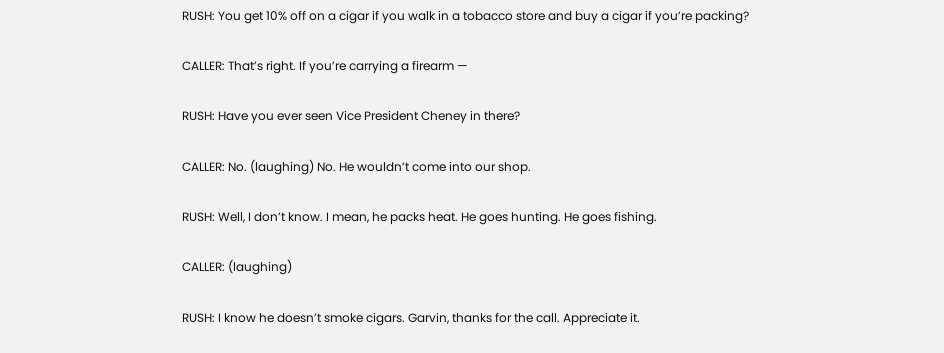RUSH: You get 10% off on a cigar if you walk in a tobacco store and buy a cigar if you’re packing?

CALLER: That’s right. If you’re carrying a firearm —

RUSH: Have you ever seen Vice President Cheney in there?

CALLER: No. (laughing) No. He wouldn’t come into our shop.

RUSH: Well, I don’t know. I mean, he packs heat. He goes hunting. He goes fishing.

CALLER: (laughing)

RUSH: I know he doesn’t smoke cigars. Garvin, thanks for the call. Appreciate it.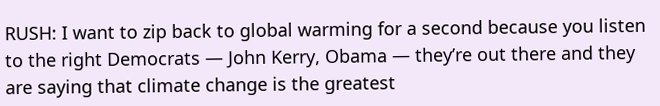RUSH: I want to zip back to global warming for a second because you listen to the right Democrats — John Kerry, Obama — they’re out there and they are saying that climate change is the greatest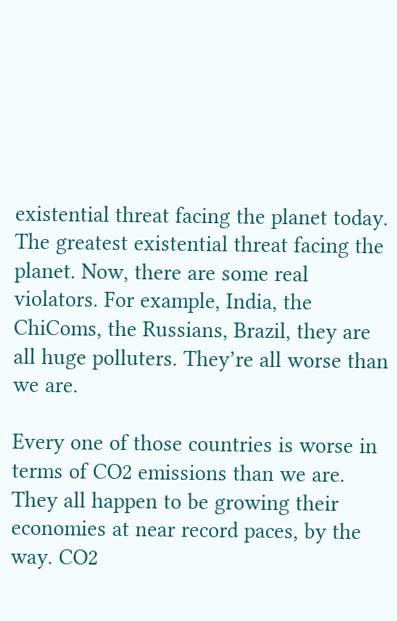existential threat facing the planet today. The greatest existential threat facing the planet. Now, there are some real violators. For example, India, the ChiComs, the Russians, Brazil, they are all huge polluters. They’re all worse than we are.

Every one of those countries is worse in terms of CO2 emissions than we are. They all happen to be growing their economies at near record paces, by the way. CO2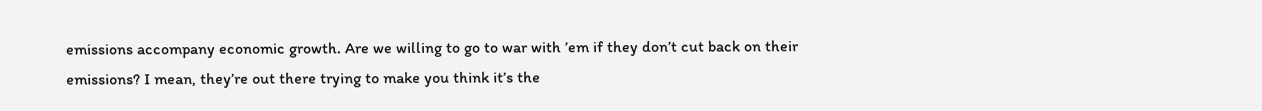emissions accompany economic growth. Are we willing to go to war with ’em if they don’t cut back on their emissions? I mean, they’re out there trying to make you think it’s the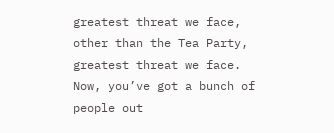greatest threat we face, other than the Tea Party, greatest threat we face. Now, you’ve got a bunch of people out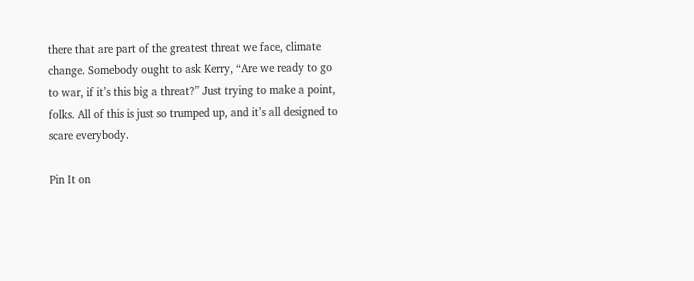there that are part of the greatest threat we face, climate change. Somebody ought to ask Kerry, “Are we ready to go to war, if it’s this big a threat?” Just trying to make a point, folks. All of this is just so trumped up, and it’s all designed to scare everybody.

Pin It on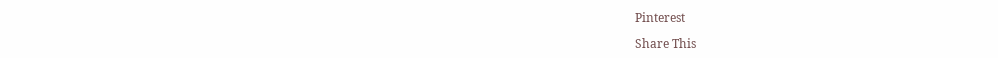Pinterest

Share This